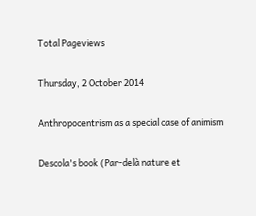Total Pageviews

Thursday, 2 October 2014

Anthropocentrism as a special case of animism

Descola's book (Par-delà nature et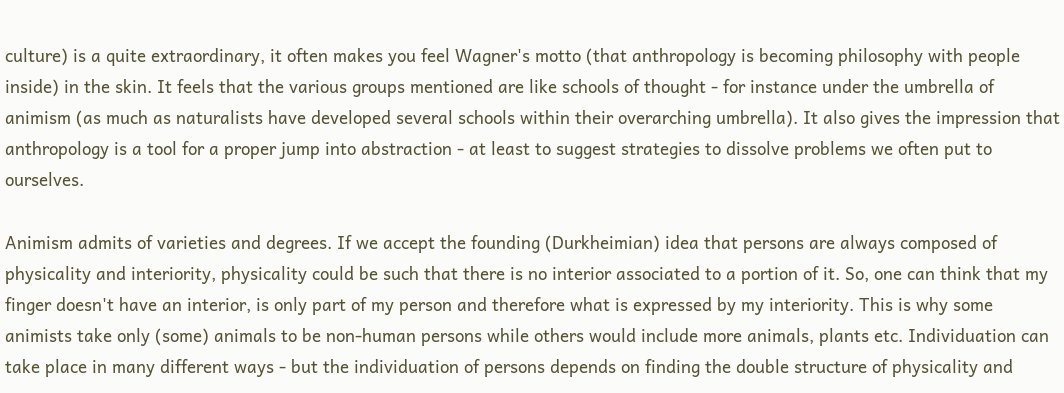culture) is a quite extraordinary, it often makes you feel Wagner's motto (that anthropology is becoming philosophy with people inside) in the skin. It feels that the various groups mentioned are like schools of thought - for instance under the umbrella of animism (as much as naturalists have developed several schools within their overarching umbrella). It also gives the impression that anthropology is a tool for a proper jump into abstraction - at least to suggest strategies to dissolve problems we often put to ourselves.

Animism admits of varieties and degrees. If we accept the founding (Durkheimian) idea that persons are always composed of physicality and interiority, physicality could be such that there is no interior associated to a portion of it. So, one can think that my finger doesn't have an interior, is only part of my person and therefore what is expressed by my interiority. This is why some animists take only (some) animals to be non-human persons while others would include more animals, plants etc. Individuation can take place in many different ways - but the individuation of persons depends on finding the double structure of physicality and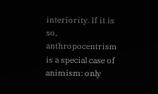interiority. If it is so, anthropocentrism is a special case of animism: only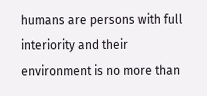humans are persons with full interiority and their environment is no more than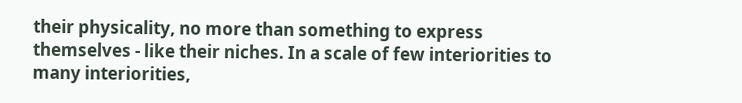their physicality, no more than something to express themselves - like their niches. In a scale of few interiorities to many interiorities,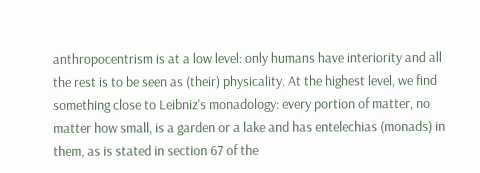anthropocentrism is at a low level: only humans have interiority and all the rest is to be seen as (their) physicality. At the highest level, we find something close to Leibniz's monadology: every portion of matter, no matter how small, is a garden or a lake and has entelechias (monads) in them, as is stated in section 67 of the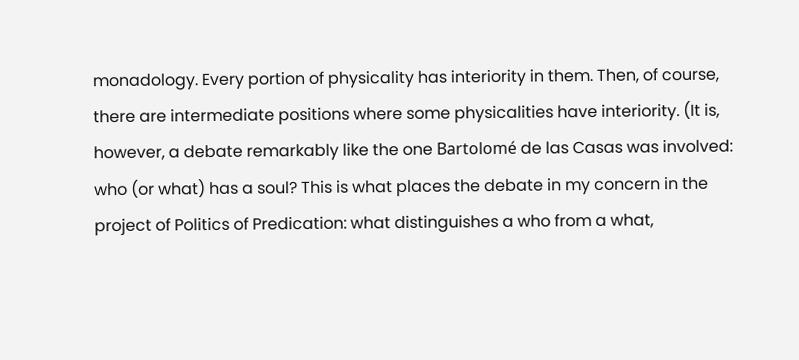monadology. Every portion of physicality has interiority in them. Then, of course, there are intermediate positions where some physicalities have interiority. (It is, however, a debate remarkably like the one Bartolomé de las Casas was involved: who (or what) has a soul? This is what places the debate in my concern in the project of Politics of Predication: what distinguishes a who from a what,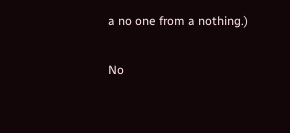a no one from a nothing.)

No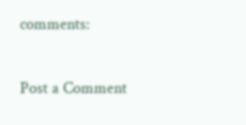comments:

Post a Comment